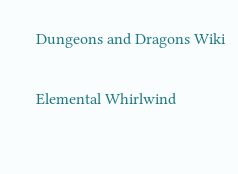Dungeons and Dragons Wiki

Elemental Whirlwind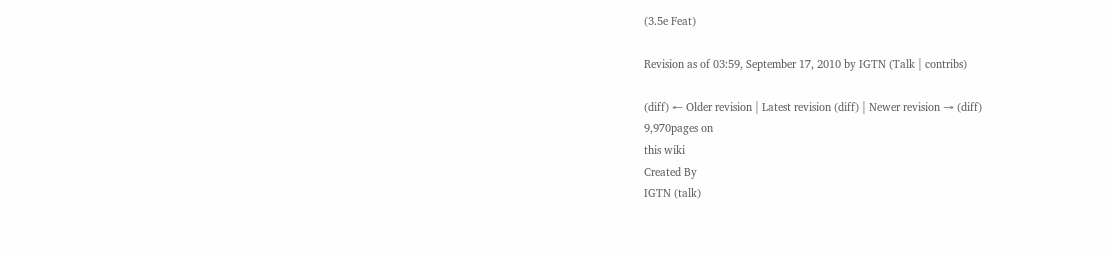(3.5e Feat)

Revision as of 03:59, September 17, 2010 by IGTN (Talk | contribs)

(diff) ← Older revision | Latest revision (diff) | Newer revision → (diff)
9,970pages on
this wiki
Created By
IGTN (talk)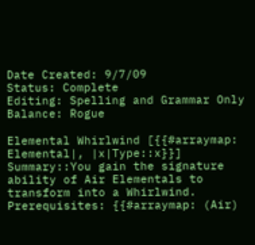Date Created: 9/7/09
Status: Complete
Editing: Spelling and Grammar Only
Balance: Rogue

Elemental Whirlwind [{{#arraymap: Elemental|, |x|Type::x}}] Summary::You gain the signature ability of Air Elementals to transform into a Whirlwind. Prerequisites: {{#arraymap: (Air)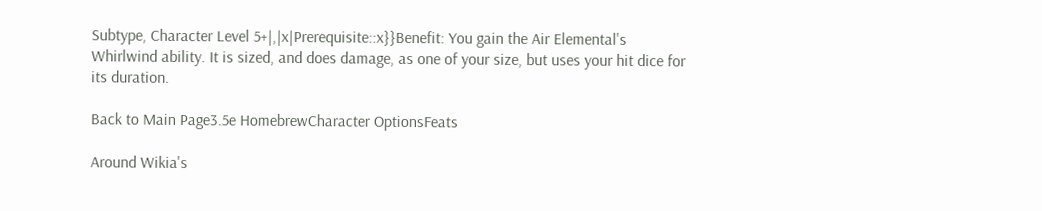Subtype, Character Level 5+|,|x|Prerequisite::x}}Benefit: You gain the Air Elemental's Whirlwind ability. It is sized, and does damage, as one of your size, but uses your hit dice for its duration.

Back to Main Page3.5e HomebrewCharacter OptionsFeats

Around Wikia's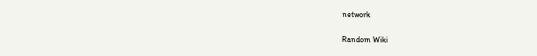network

Random Wiki